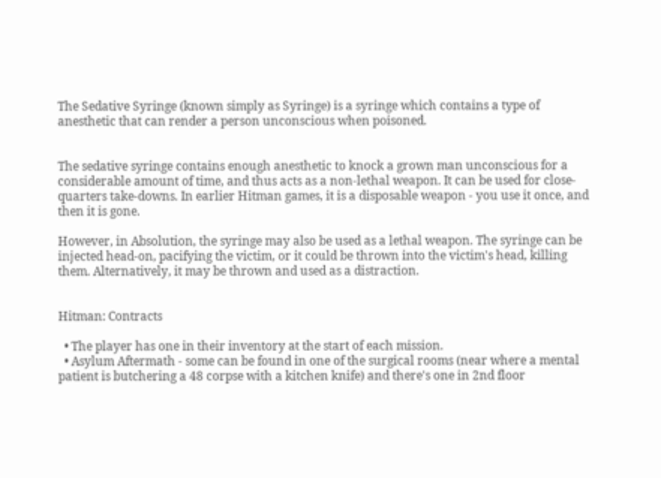The Sedative Syringe (known simply as Syringe) is a syringe which contains a type of anesthetic that can render a person unconscious when poisoned.


The sedative syringe contains enough anesthetic to knock a grown man unconscious for a considerable amount of time, and thus acts as a non-lethal weapon. It can be used for close-quarters take-downs. In earlier Hitman games, it is a disposable weapon - you use it once, and then it is gone.

However, in Absolution, the syringe may also be used as a lethal weapon. The syringe can be injected head-on, pacifying the victim, or it could be thrown into the victim's head, killing them. Alternatively, it may be thrown and used as a distraction.


Hitman: Contracts

  • The player has one in their inventory at the start of each mission.
  • Asylum Aftermath - some can be found in one of the surgical rooms (near where a mental patient is butchering a 48 corpse with a kitchen knife) and there's one in 2nd floor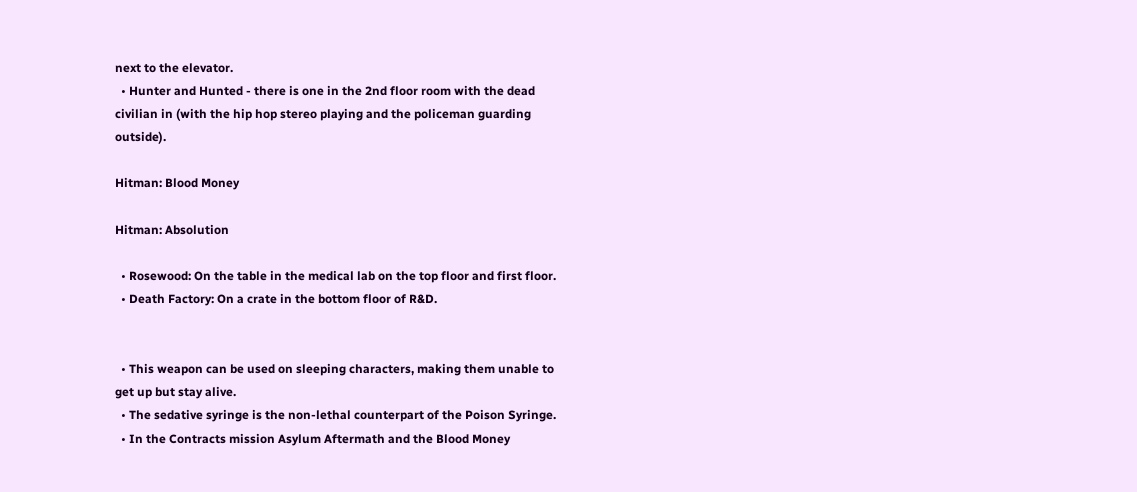next to the elevator.
  • Hunter and Hunted - there is one in the 2nd floor room with the dead civilian in (with the hip hop stereo playing and the policeman guarding outside).

Hitman: Blood Money

Hitman: Absolution

  • Rosewood: On the table in the medical lab on the top floor and first floor.
  • Death Factory: On a crate in the bottom floor of R&D.


  • This weapon can be used on sleeping characters, making them unable to get up but stay alive.
  • The sedative syringe is the non-lethal counterpart of the Poison Syringe.
  • In the Contracts mission Asylum Aftermath and the Blood Money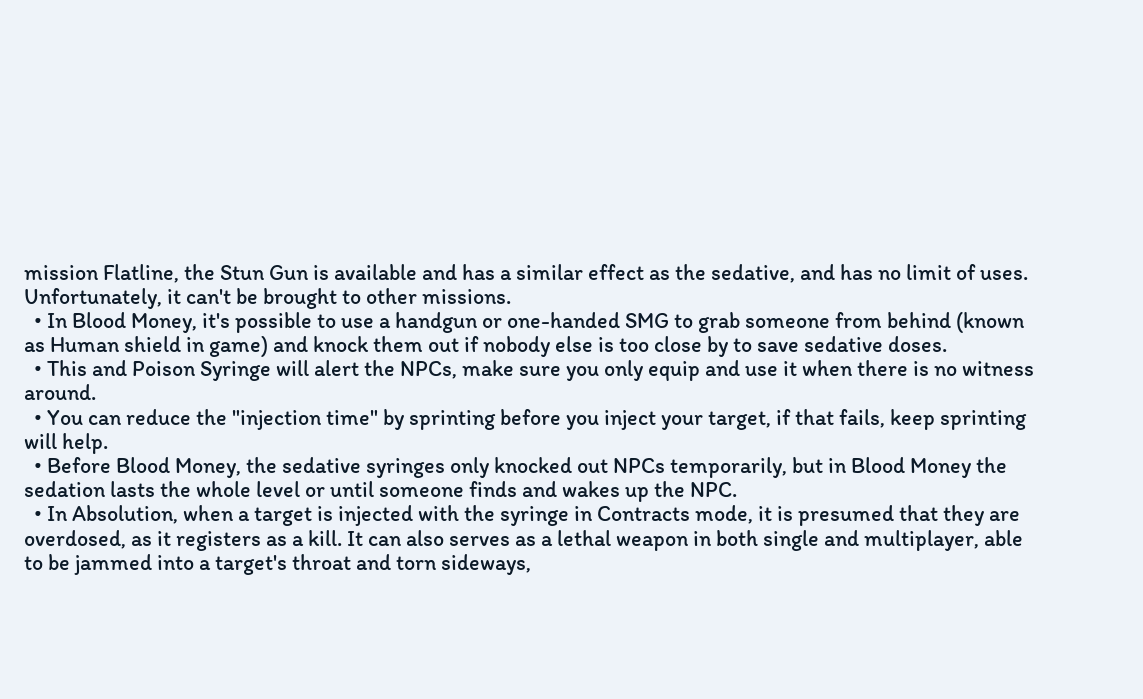mission Flatline, the Stun Gun is available and has a similar effect as the sedative, and has no limit of uses. Unfortunately, it can't be brought to other missions.
  • In Blood Money, it's possible to use a handgun or one-handed SMG to grab someone from behind (known as Human shield in game) and knock them out if nobody else is too close by to save sedative doses.
  • This and Poison Syringe will alert the NPCs, make sure you only equip and use it when there is no witness around.
  • You can reduce the "injection time" by sprinting before you inject your target, if that fails, keep sprinting will help.
  • Before Blood Money, the sedative syringes only knocked out NPCs temporarily, but in Blood Money the sedation lasts the whole level or until someone finds and wakes up the NPC.
  • In Absolution, when a target is injected with the syringe in Contracts mode, it is presumed that they are overdosed, as it registers as a kill. It can also serves as a lethal weapon in both single and multiplayer, able to be jammed into a target's throat and torn sideways,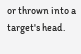or thrown into a target's head.